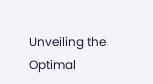Unveiling the Optimal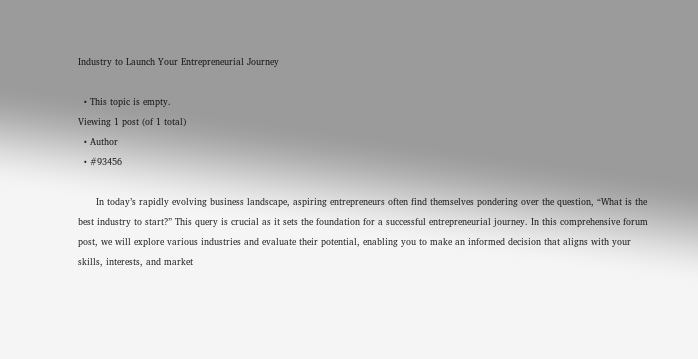Industry to Launch Your Entrepreneurial Journey

  • This topic is empty.
Viewing 1 post (of 1 total)
  • Author
  • #93456

      In today’s rapidly evolving business landscape, aspiring entrepreneurs often find themselves pondering over the question, “What is the best industry to start?” This query is crucial as it sets the foundation for a successful entrepreneurial journey. In this comprehensive forum post, we will explore various industries and evaluate their potential, enabling you to make an informed decision that aligns with your skills, interests, and market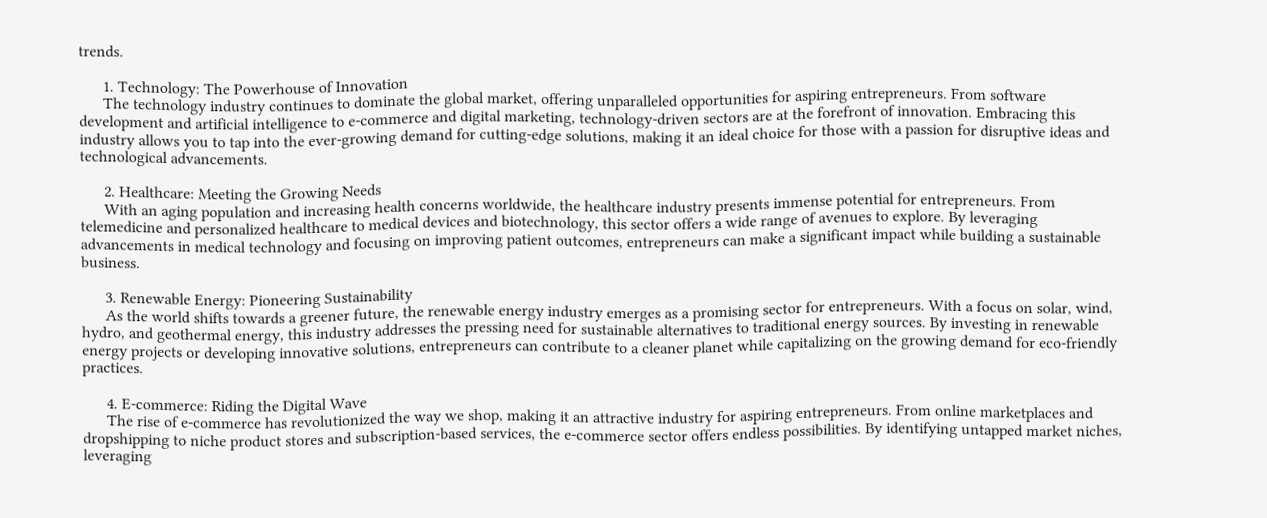trends.

      1. Technology: The Powerhouse of Innovation
      The technology industry continues to dominate the global market, offering unparalleled opportunities for aspiring entrepreneurs. From software development and artificial intelligence to e-commerce and digital marketing, technology-driven sectors are at the forefront of innovation. Embracing this industry allows you to tap into the ever-growing demand for cutting-edge solutions, making it an ideal choice for those with a passion for disruptive ideas and technological advancements.

      2. Healthcare: Meeting the Growing Needs
      With an aging population and increasing health concerns worldwide, the healthcare industry presents immense potential for entrepreneurs. From telemedicine and personalized healthcare to medical devices and biotechnology, this sector offers a wide range of avenues to explore. By leveraging advancements in medical technology and focusing on improving patient outcomes, entrepreneurs can make a significant impact while building a sustainable business.

      3. Renewable Energy: Pioneering Sustainability
      As the world shifts towards a greener future, the renewable energy industry emerges as a promising sector for entrepreneurs. With a focus on solar, wind, hydro, and geothermal energy, this industry addresses the pressing need for sustainable alternatives to traditional energy sources. By investing in renewable energy projects or developing innovative solutions, entrepreneurs can contribute to a cleaner planet while capitalizing on the growing demand for eco-friendly practices.

      4. E-commerce: Riding the Digital Wave
      The rise of e-commerce has revolutionized the way we shop, making it an attractive industry for aspiring entrepreneurs. From online marketplaces and dropshipping to niche product stores and subscription-based services, the e-commerce sector offers endless possibilities. By identifying untapped market niches, leveraging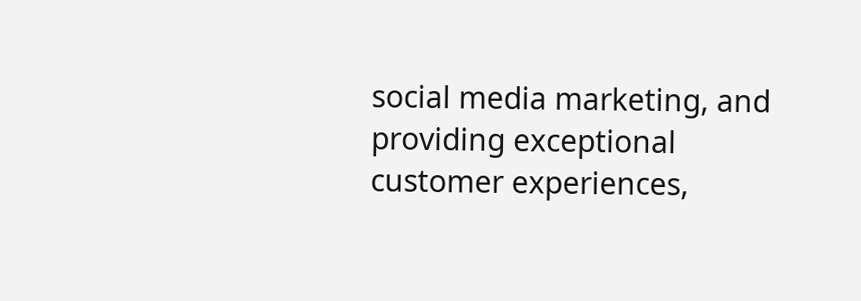social media marketing, and providing exceptional customer experiences,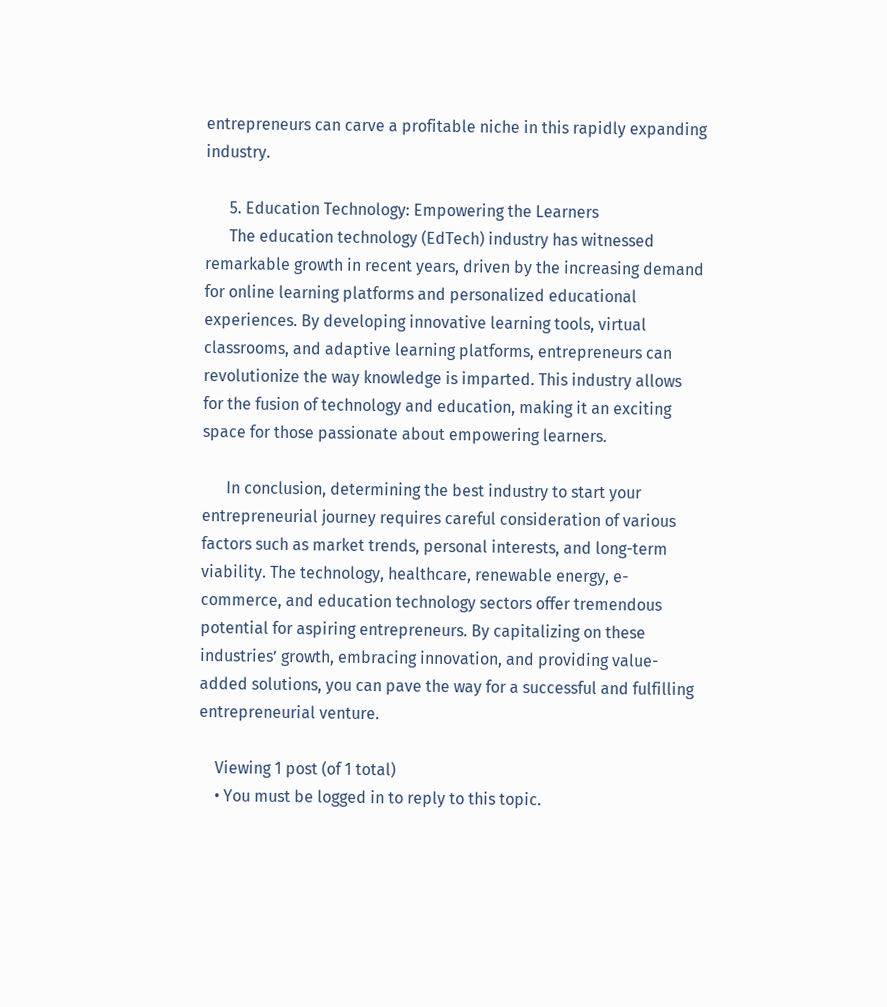entrepreneurs can carve a profitable niche in this rapidly expanding industry.

      5. Education Technology: Empowering the Learners
      The education technology (EdTech) industry has witnessed remarkable growth in recent years, driven by the increasing demand for online learning platforms and personalized educational experiences. By developing innovative learning tools, virtual classrooms, and adaptive learning platforms, entrepreneurs can revolutionize the way knowledge is imparted. This industry allows for the fusion of technology and education, making it an exciting space for those passionate about empowering learners.

      In conclusion, determining the best industry to start your entrepreneurial journey requires careful consideration of various factors such as market trends, personal interests, and long-term viability. The technology, healthcare, renewable energy, e-commerce, and education technology sectors offer tremendous potential for aspiring entrepreneurs. By capitalizing on these industries’ growth, embracing innovation, and providing value-added solutions, you can pave the way for a successful and fulfilling entrepreneurial venture.

    Viewing 1 post (of 1 total)
    • You must be logged in to reply to this topic.